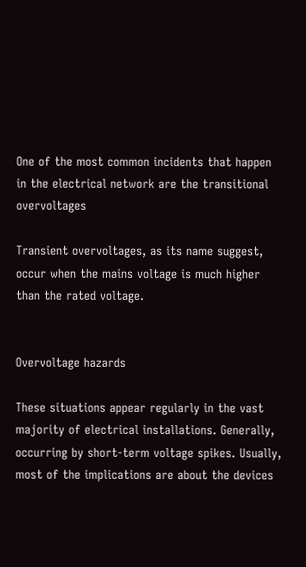One of the most common incidents that happen in the electrical network are the transitional overvoltages

Transient overvoltages, as its name suggest, occur when the mains voltage is much higher than the rated voltage.


Overvoltage hazards

These situations appear regularly in the vast majority of electrical installations. Generally, occurring by short-term voltage spikes. Usually, most of the implications are about the devices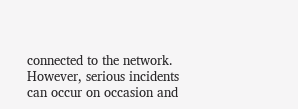connected to the network. However, serious incidents can occur on occasion and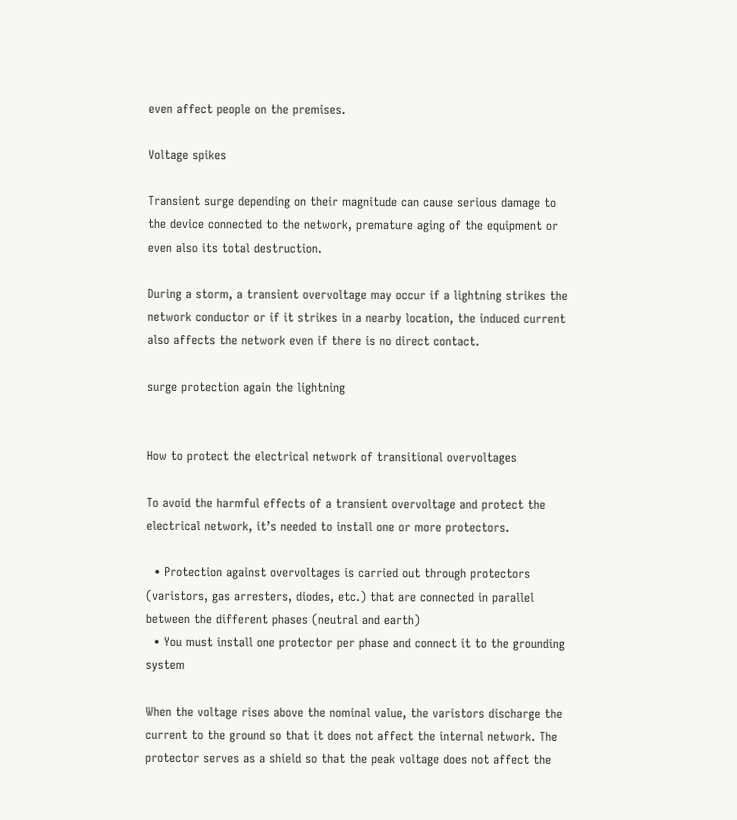even affect people on the premises.

Voltage spikes

Transient surge depending on their magnitude can cause serious damage to the device connected to the network, premature aging of the equipment or even also its total destruction.

During a storm, a transient overvoltage may occur if a lightning strikes the network conductor or if it strikes in a nearby location, the induced current also affects the network even if there is no direct contact.

surge protection again the lightning


How to protect the electrical network of transitional overvoltages

To avoid the harmful effects of a transient overvoltage and protect the electrical network, it’s needed to install one or more protectors.

  • Protection against overvoltages is carried out through protectors (varistors, gas arresters, diodes, etc.) that are connected in parallel between the different phases (neutral and earth)
  • You must install one protector per phase and connect it to the grounding system

When the voltage rises above the nominal value, the varistors discharge the current to the ground so that it does not affect the internal network. The protector serves as a shield so that the peak voltage does not affect the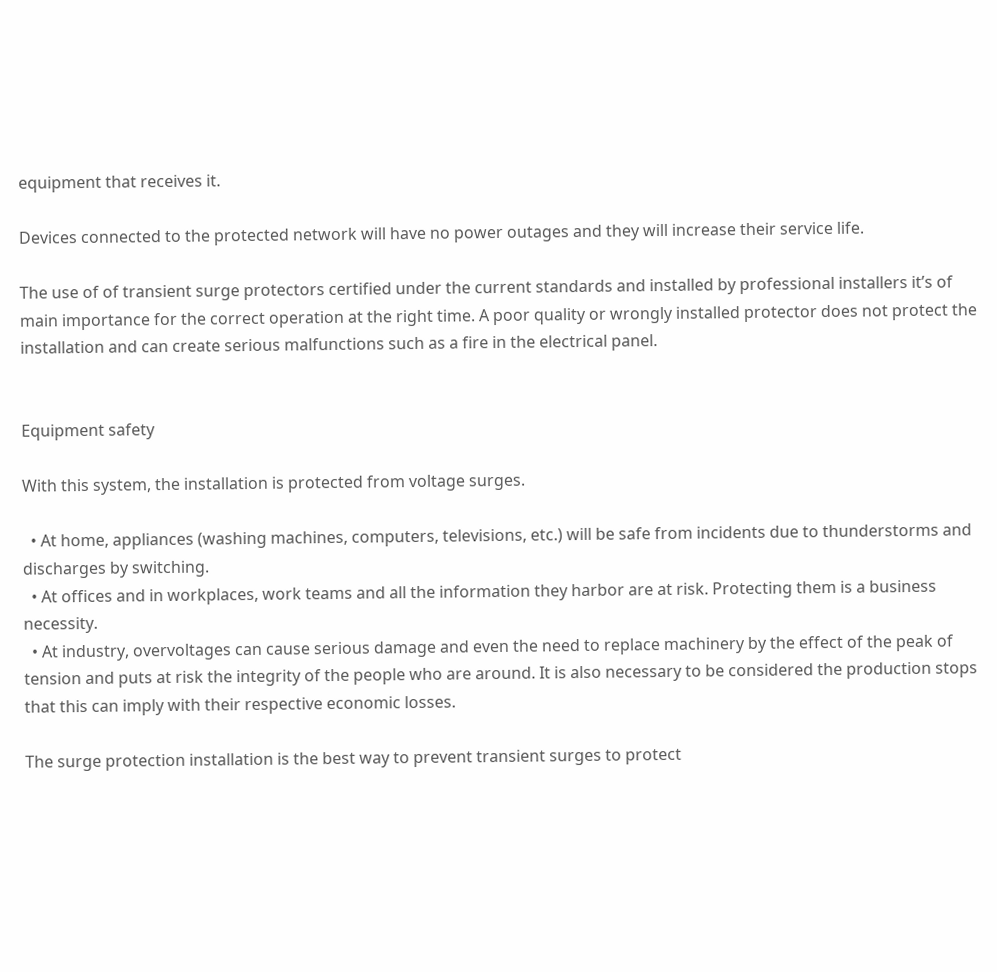equipment that receives it.

Devices connected to the protected network will have no power outages and they will increase their service life.

The use of of transient surge protectors certified under the current standards and installed by professional installers it’s of main importance for the correct operation at the right time. A poor quality or wrongly installed protector does not protect the installation and can create serious malfunctions such as a fire in the electrical panel.


Equipment safety

With this system, the installation is protected from voltage surges.

  • At home, appliances (washing machines, computers, televisions, etc.) will be safe from incidents due to thunderstorms and discharges by switching.
  • At offices and in workplaces, work teams and all the information they harbor are at risk. Protecting them is a business necessity.
  • At industry, overvoltages can cause serious damage and even the need to replace machinery by the effect of the peak of tension and puts at risk the integrity of the people who are around. It is also necessary to be considered the production stops that this can imply with their respective economic losses.

The surge protection installation is the best way to prevent transient surges to protect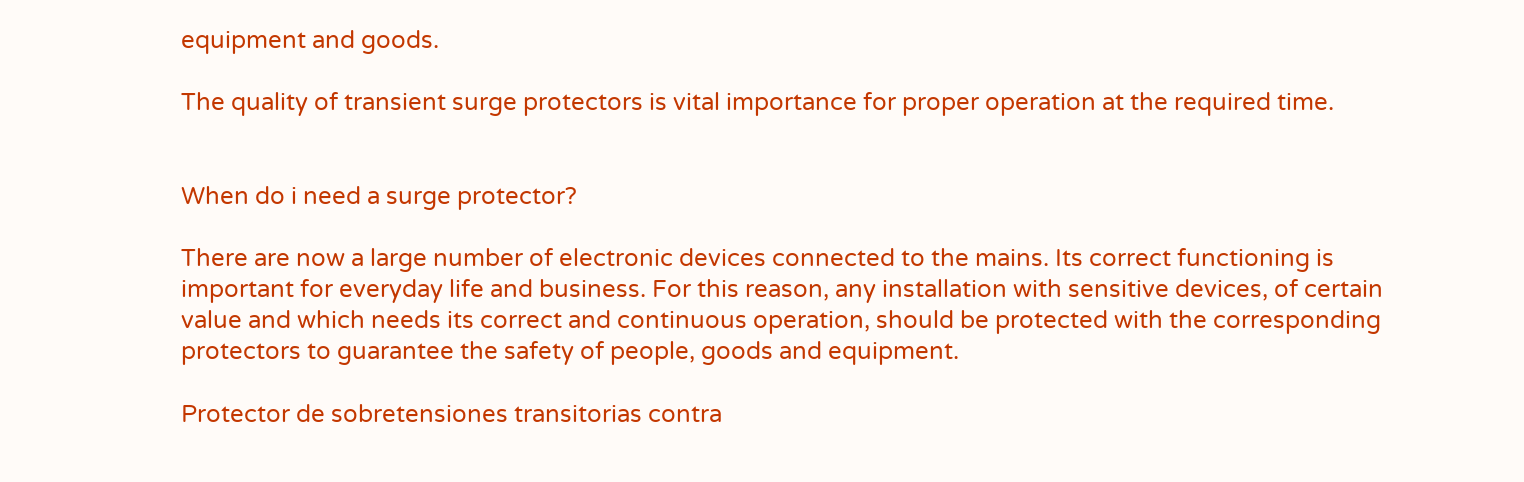equipment and goods.

The quality of transient surge protectors is vital importance for proper operation at the required time.


When do i need a surge protector?

There are now a large number of electronic devices connected to the mains. Its correct functioning is important for everyday life and business. For this reason, any installation with sensitive devices, of certain value and which needs its correct and continuous operation, should be protected with the corresponding protectors to guarantee the safety of people, goods and equipment.

Protector de sobretensiones transitorias contra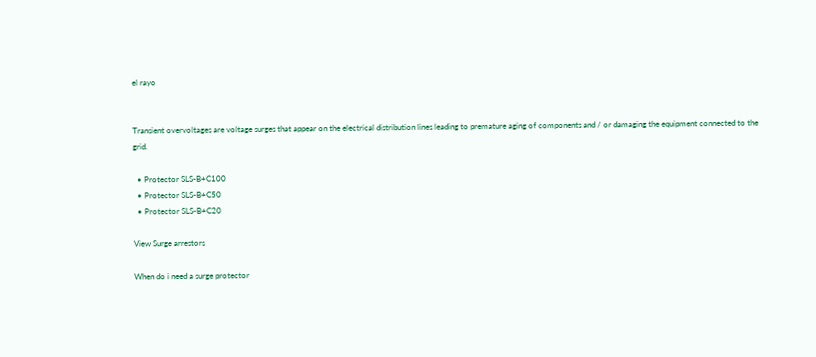el rayo


Transient overvoltages are voltage surges that appear on the electrical distribution lines leading to premature aging of components and / or damaging the equipment connected to the grid.

  • Protector SLS-B+C100
  • Protector SLS-B+C50
  • Protector SLS-B+C20

View Surge arrestors

When do i need a surge protector